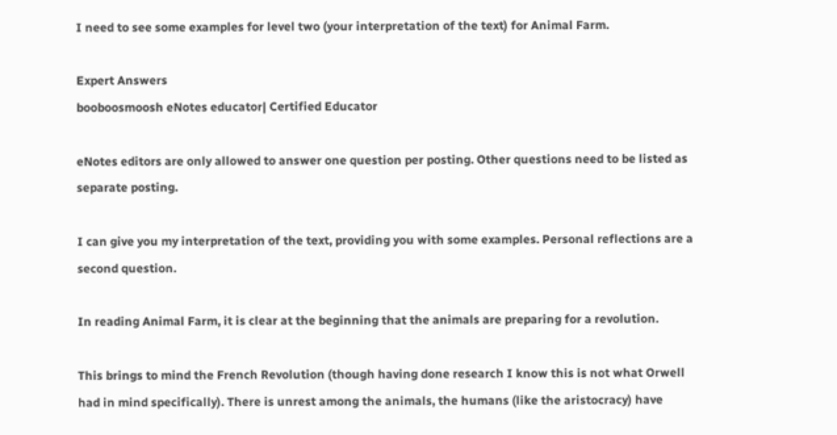I need to see some examples for level two (your interpretation of the text) for Animal Farm.

Expert Answers
booboosmoosh eNotes educator| Certified Educator

eNotes editors are only allowed to answer one question per posting. Other questions need to be listed as separate posting.

I can give you my interpretation of the text, providing you with some examples. Personal reflections are a second question.

In reading Animal Farm, it is clear at the beginning that the animals are preparing for a revolution.

This brings to mind the French Revolution (though having done research I know this is not what Orwell had in mind specifically). There is unrest among the animals, the humans (like the aristocracy) have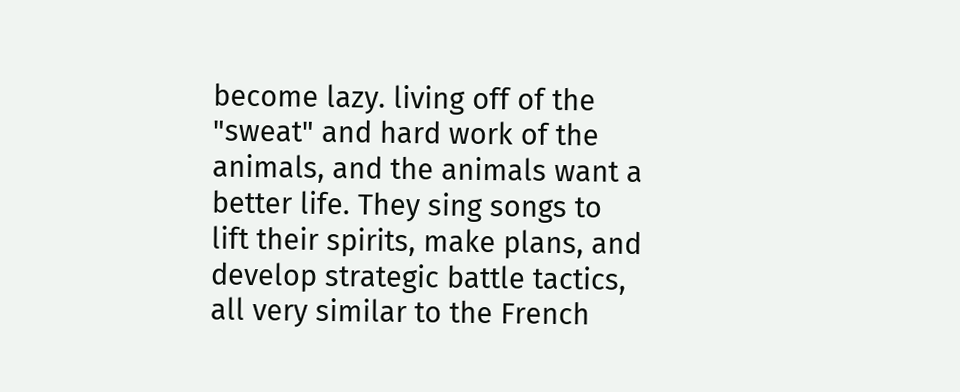become lazy. living off of the "sweat" and hard work of the animals, and the animals want a better life. They sing songs to lift their spirits, make plans, and develop strategic battle tactics, all very similar to the French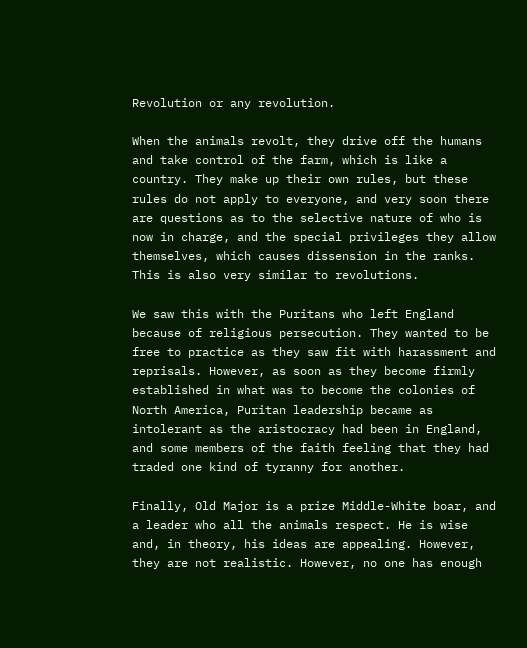Revolution or any revolution.

When the animals revolt, they drive off the humans and take control of the farm, which is like a country. They make up their own rules, but these rules do not apply to everyone, and very soon there are questions as to the selective nature of who is now in charge, and the special privileges they allow themselves, which causes dissension in the ranks. This is also very similar to revolutions.

We saw this with the Puritans who left England because of religious persecution. They wanted to be free to practice as they saw fit with harassment and reprisals. However, as soon as they become firmly established in what was to become the colonies of North America, Puritan leadership became as intolerant as the aristocracy had been in England, and some members of the faith feeling that they had traded one kind of tyranny for another.

Finally, Old Major is a prize Middle-White boar, and a leader who all the animals respect. He is wise and, in theory, his ideas are appealing. However, they are not realistic. However, no one has enough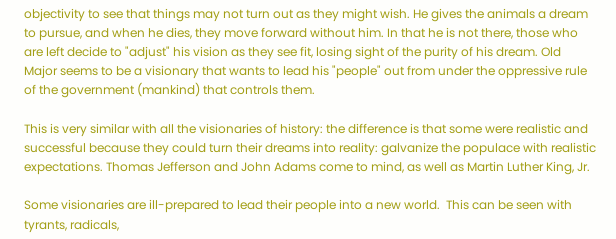objectivity to see that things may not turn out as they might wish. He gives the animals a dream to pursue, and when he dies, they move forward without him. In that he is not there, those who are left decide to "adjust" his vision as they see fit, losing sight of the purity of his dream. Old Major seems to be a visionary that wants to lead his "people" out from under the oppressive rule of the government (mankind) that controls them.

This is very similar with all the visionaries of history: the difference is that some were realistic and successful because they could turn their dreams into reality: galvanize the populace with realistic expectations. Thomas Jefferson and John Adams come to mind, as well as Martin Luther King, Jr.

Some visionaries are ill-prepared to lead their people into a new world.  This can be seen with tyrants, radicals,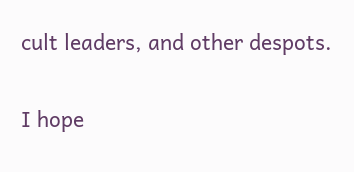cult leaders, and other despots.

I hope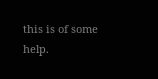this is of some help.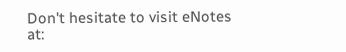Don't hesitate to visit eNotes at: